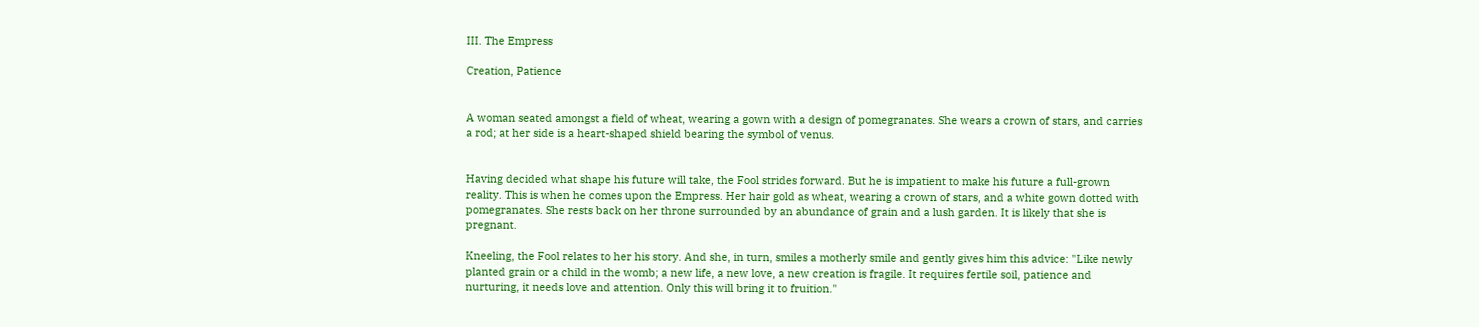III. The Empress

Creation, Patience


A woman seated amongst a field of wheat, wearing a gown with a design of pomegranates. She wears a crown of stars, and carries a rod; at her side is a heart-shaped shield bearing the symbol of venus.


Having decided what shape his future will take, the Fool strides forward. But he is impatient to make his future a full-grown reality. This is when he comes upon the Empress. Her hair gold as wheat, wearing a crown of stars, and a white gown dotted with pomegranates. She rests back on her throne surrounded by an abundance of grain and a lush garden. It is likely that she is pregnant.

Kneeling, the Fool relates to her his story. And she, in turn, smiles a motherly smile and gently gives him this advice: "Like newly planted grain or a child in the womb; a new life, a new love, a new creation is fragile. It requires fertile soil, patience and nurturing, it needs love and attention. Only this will bring it to fruition."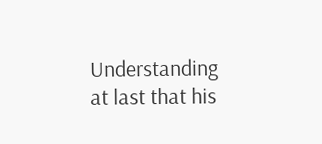Understanding at last that his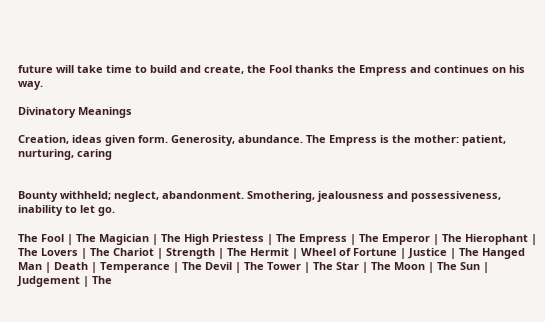future will take time to build and create, the Fool thanks the Empress and continues on his way.

Divinatory Meanings

Creation, ideas given form. Generosity, abundance. The Empress is the mother: patient, nurturing, caring


Bounty withheld; neglect, abandonment. Smothering, jealousness and possessiveness, inability to let go.

The Fool | The Magician | The High Priestess | The Empress | The Emperor | The Hierophant | The Lovers | The Chariot | Strength | The Hermit | Wheel of Fortune | Justice | The Hanged Man | Death | Temperance | The Devil | The Tower | The Star | The Moon | The Sun | Judgement | The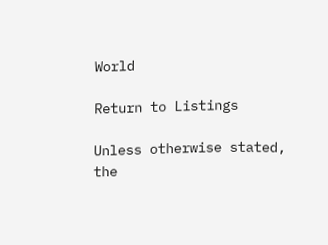World

Return to Listings

Unless otherwise stated, the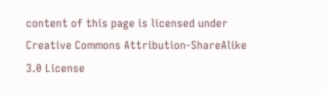content of this page is licensed under Creative Commons Attribution-ShareAlike 3.0 License